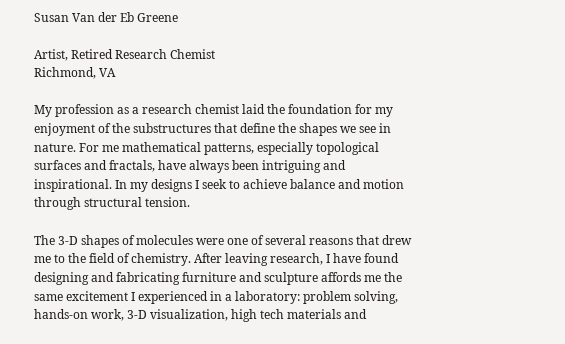Susan Van der Eb Greene

Artist, Retired Research Chemist
Richmond, VA

My profession as a research chemist laid the foundation for my enjoyment of the substructures that define the shapes we see in nature. For me mathematical patterns, especially topological surfaces and fractals, have always been intriguing and inspirational. In my designs I seek to achieve balance and motion through structural tension.

The 3-D shapes of molecules were one of several reasons that drew me to the field of chemistry. After leaving research, I have found designing and fabricating furniture and sculpture affords me the same excitement I experienced in a laboratory: problem solving, hands-on work, 3-D visualization, high tech materials and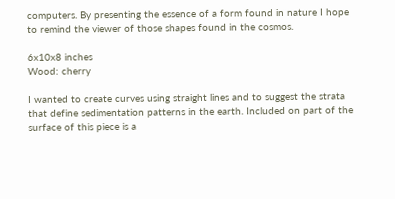computers. By presenting the essence of a form found in nature I hope to remind the viewer of those shapes found in the cosmos.

6x10x8 inches
Wood: cherry

I wanted to create curves using straight lines and to suggest the strata that define sedimentation patterns in the earth. Included on part of the surface of this piece is a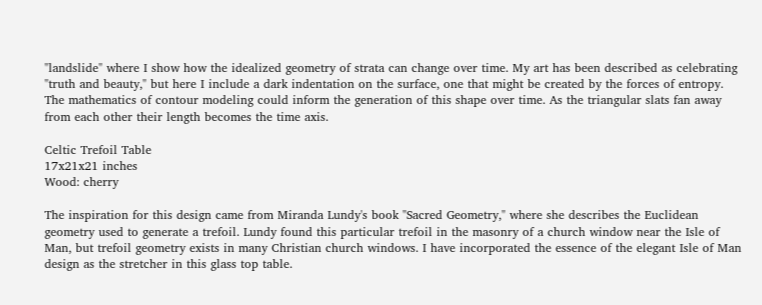"landslide" where I show how the idealized geometry of strata can change over time. My art has been described as celebrating "truth and beauty," but here I include a dark indentation on the surface, one that might be created by the forces of entropy. The mathematics of contour modeling could inform the generation of this shape over time. As the triangular slats fan away from each other their length becomes the time axis.

Celtic Trefoil Table
17x21x21 inches
Wood: cherry

The inspiration for this design came from Miranda Lundy's book "Sacred Geometry," where she describes the Euclidean geometry used to generate a trefoil. Lundy found this particular trefoil in the masonry of a church window near the Isle of Man, but trefoil geometry exists in many Christian church windows. I have incorporated the essence of the elegant Isle of Man design as the stretcher in this glass top table.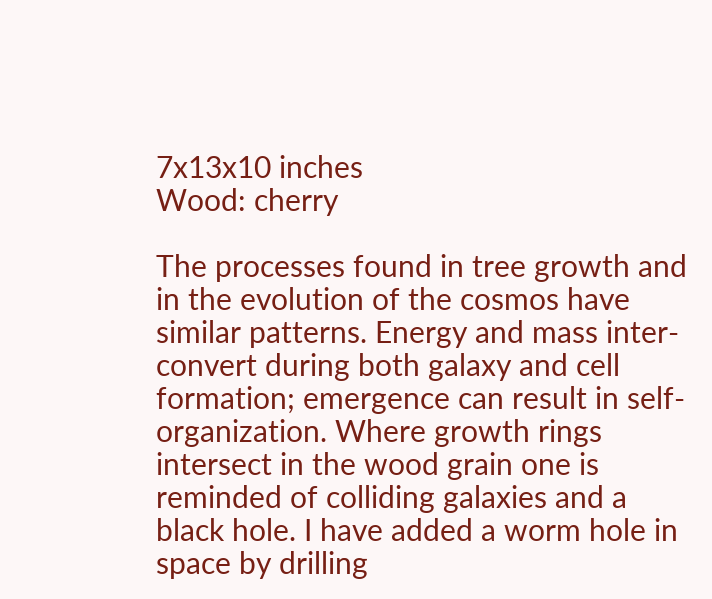7x13x10 inches
Wood: cherry

The processes found in tree growth and in the evolution of the cosmos have similar patterns. Energy and mass inter-convert during both galaxy and cell formation; emergence can result in self-organization. Where growth rings intersect in the wood grain one is reminded of colliding galaxies and a black hole. I have added a worm hole in space by drilling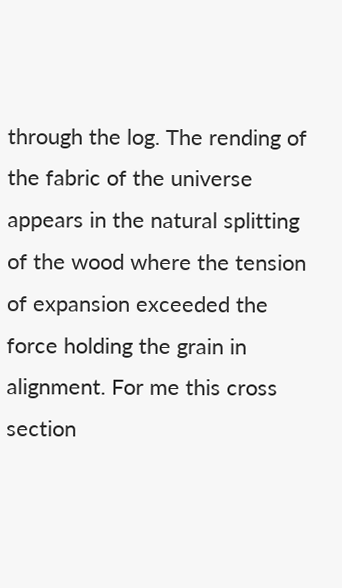through the log. The rending of the fabric of the universe appears in the natural splitting of the wood where the tension of expansion exceeded the force holding the grain in alignment. For me this cross section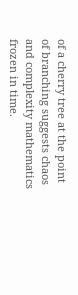of a cherry tree at the point of branching suggests chaos and complexity mathematics frozen in time.